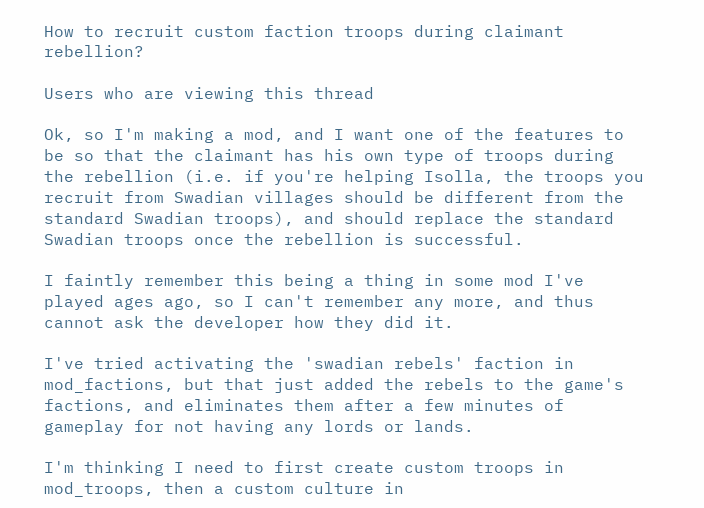How to recruit custom faction troops during claimant rebellion?

Users who are viewing this thread

Ok, so I'm making a mod, and I want one of the features to be so that the claimant has his own type of troops during the rebellion (i.e. if you're helping Isolla, the troops you recruit from Swadian villages should be different from the standard Swadian troops), and should replace the standard Swadian troops once the rebellion is successful.

I faintly remember this being a thing in some mod I've played ages ago, so I can't remember any more, and thus cannot ask the developer how they did it.

I've tried activating the 'swadian rebels' faction in mod_factions, but that just added the rebels to the game's factions, and eliminates them after a few minutes of gameplay for not having any lords or lands.

I'm thinking I need to first create custom troops in mod_troops, then a custom culture in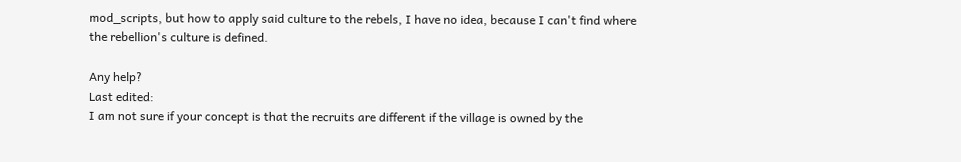mod_scripts, but how to apply said culture to the rebels, I have no idea, because I can't find where the rebellion's culture is defined.

Any help?
Last edited:
I am not sure if your concept is that the recruits are different if the village is owned by the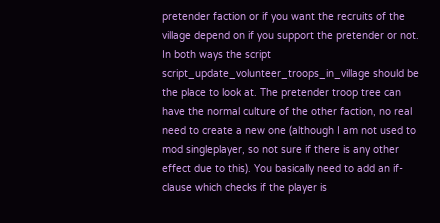pretender faction or if you want the recruits of the village depend on if you support the pretender or not. In both ways the script script_update_volunteer_troops_in_village should be the place to look at. The pretender troop tree can have the normal culture of the other faction, no real need to create a new one (although I am not used to mod singleplayer, so not sure if there is any other effect due to this). You basically need to add an if-clause which checks if the player is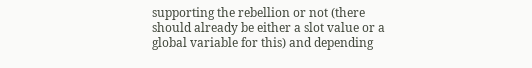supporting the rebellion or not (there should already be either a slot value or a global variable for this) and depending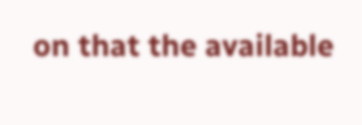on that the available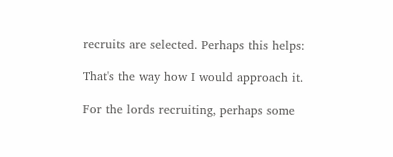recruits are selected. Perhaps this helps:

That's the way how I would approach it.

For the lords recruiting, perhaps some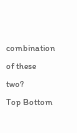combination of these two?
Top Bottom